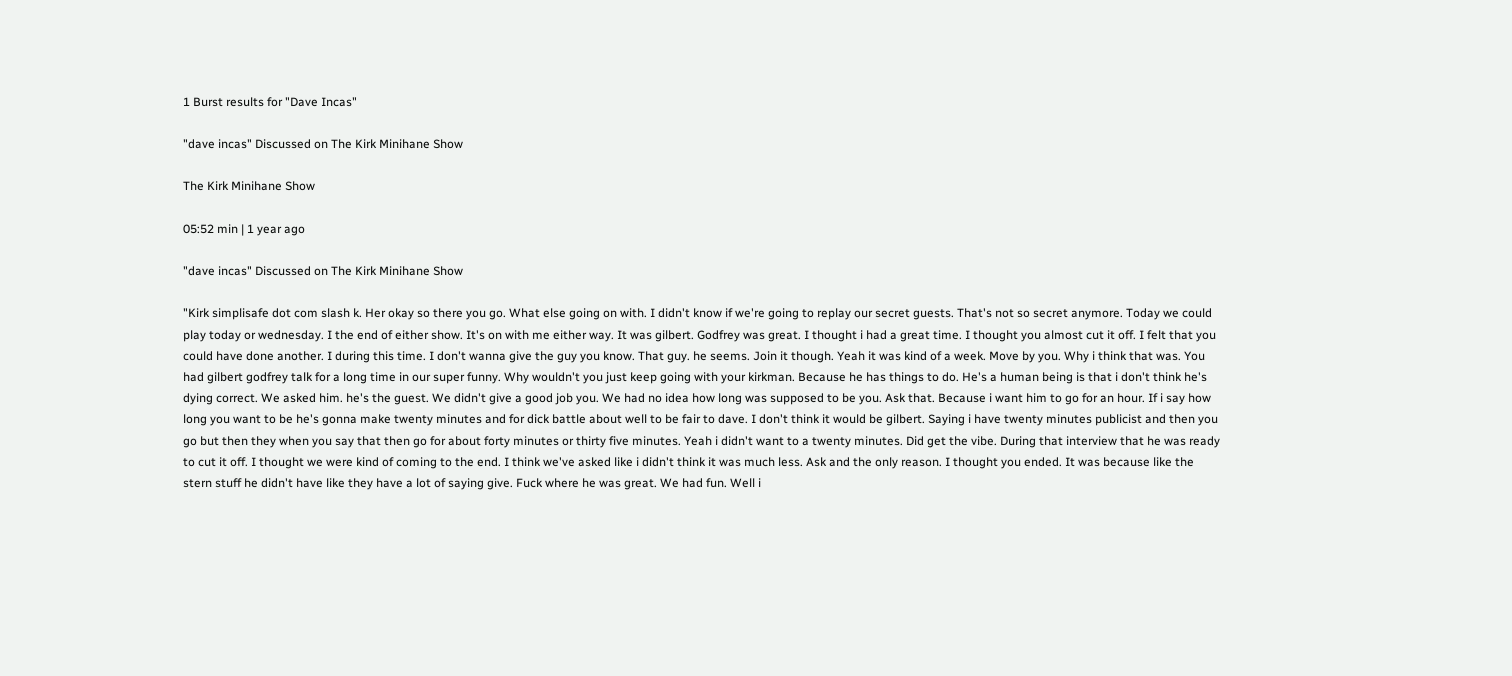1 Burst results for "Dave Incas"

"dave incas" Discussed on The Kirk Minihane Show

The Kirk Minihane Show

05:52 min | 1 year ago

"dave incas" Discussed on The Kirk Minihane Show

"Kirk simplisafe dot com slash k. Her okay so there you go. What else going on with. I didn't know if we're going to replay our secret guests. That's not so secret anymore. Today we could play today or wednesday. I the end of either show. It's on with me either way. It was gilbert. Godfrey was great. I thought i had a great time. I thought you almost cut it off. I felt that you could have done another. I during this time. I don't wanna give the guy you know. That guy. he seems. Join it though. Yeah it was kind of a week. Move by you. Why i think that was. You had gilbert godfrey talk for a long time in our super funny. Why wouldn't you just keep going with your kirkman. Because he has things to do. He's a human being is that i don't think he's dying correct. We asked him. he's the guest. We didn't give a good job you. We had no idea how long was supposed to be you. Ask that. Because i want him to go for an hour. If i say how long you want to be he's gonna make twenty minutes and for dick battle about well to be fair to dave. I don't think it would be gilbert. Saying i have twenty minutes publicist and then you go but then they when you say that then go for about forty minutes or thirty five minutes. Yeah i didn't want to a twenty minutes. Did get the vibe. During that interview that he was ready to cut it off. I thought we were kind of coming to the end. I think we've asked like i didn't think it was much less. Ask and the only reason. I thought you ended. It was because like the stern stuff he didn't have like they have a lot of saying give. Fuck where he was great. We had fun. Well i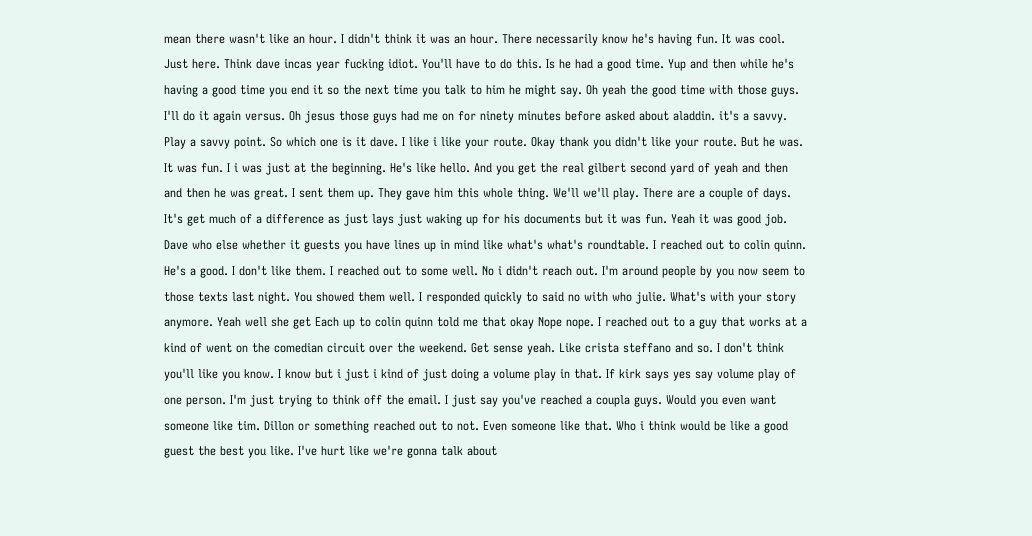mean there wasn't like an hour. I didn't think it was an hour. There necessarily know he's having fun. It was cool. Just here. Think dave incas year fucking idiot. You'll have to do this. Is he had a good time. Yup and then while he's having a good time you end it so the next time you talk to him he might say. Oh yeah the good time with those guys. I'll do it again versus. Oh jesus those guys had me on for ninety minutes before asked about aladdin. it's a savvy. Play a savvy point. So which one is it dave. I like i like your route. Okay thank you didn't like your route. But he was. It was fun. I i was just at the beginning. He's like hello. And you get the real gilbert second yard of yeah and then and then he was great. I sent them up. They gave him this whole thing. We'll we'll play. There are a couple of days. It's get much of a difference as just lays just waking up for his documents but it was fun. Yeah it was good job. Dave who else whether it guests you have lines up in mind like what's what's roundtable. I reached out to colin quinn. He's a good. I don't like them. I reached out to some well. No i didn't reach out. I'm around people by you now seem to those texts last night. You showed them well. I responded quickly to said no with who julie. What's with your story anymore. Yeah well she get Each up to colin quinn told me that okay Nope nope. I reached out to a guy that works at a kind of went on the comedian circuit over the weekend. Get sense yeah. Like crista steffano and so. I don't think you'll like you know. I know but i just i kind of just doing a volume play in that. If kirk says yes say volume play of one person. I'm just trying to think off the email. I just say you've reached a coupla guys. Would you even want someone like tim. Dillon or something reached out to not. Even someone like that. Who i think would be like a good guest the best you like. I've hurt like we're gonna talk about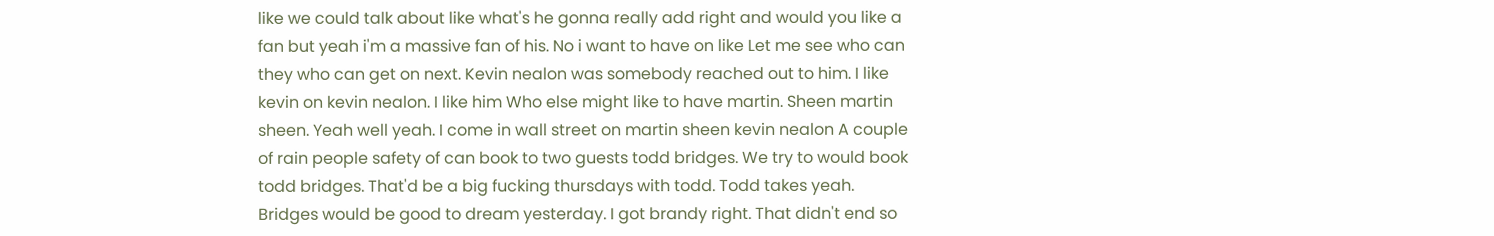like we could talk about like what's he gonna really add right and would you like a fan but yeah i'm a massive fan of his. No i want to have on like Let me see who can they who can get on next. Kevin nealon was somebody reached out to him. I like kevin on kevin nealon. I like him Who else might like to have martin. Sheen martin sheen. Yeah well yeah. I come in wall street on martin sheen kevin nealon A couple of rain people safety of can book to two guests todd bridges. We try to would book todd bridges. That'd be a big fucking thursdays with todd. Todd takes yeah. Bridges would be good to dream yesterday. I got brandy right. That didn't end so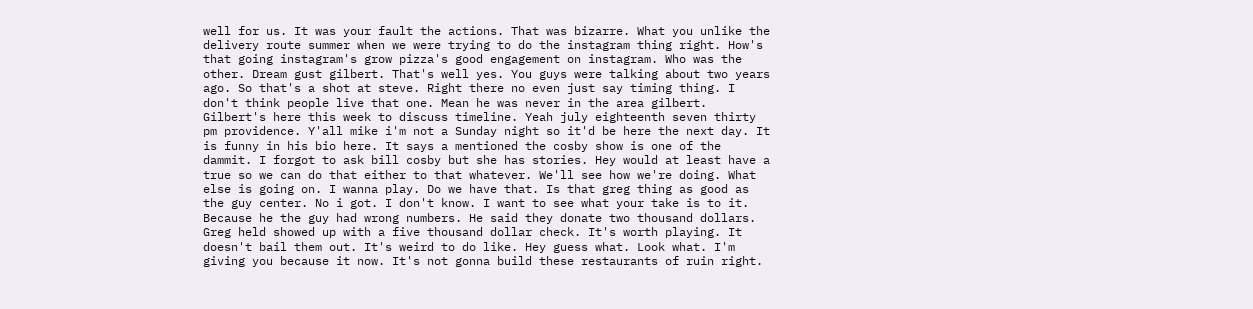well for us. It was your fault the actions. That was bizarre. What you unlike the delivery route summer when we were trying to do the instagram thing right. How's that going instagram's grow pizza's good engagement on instagram. Who was the other. Dream gust gilbert. That's well yes. You guys were talking about two years ago. So that's a shot at steve. Right there no even just say timing thing. I don't think people live that one. Mean he was never in the area gilbert. Gilbert's here this week to discuss timeline. Yeah july eighteenth seven thirty pm providence. Y'all mike i'm not a Sunday night so it'd be here the next day. It is funny in his bio here. It says a mentioned the cosby show is one of the dammit. I forgot to ask bill cosby but she has stories. Hey would at least have a true so we can do that either to that whatever. We'll see how we're doing. What else is going on. I wanna play. Do we have that. Is that greg thing as good as the guy center. No i got. I don't know. I want to see what your take is to it. Because he the guy had wrong numbers. He said they donate two thousand dollars. Greg held showed up with a five thousand dollar check. It's worth playing. It doesn't bail them out. It's weird to do like. Hey guess what. Look what. I'm giving you because it now. It's not gonna build these restaurants of ruin right.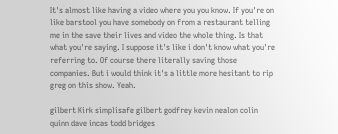It's almost like having a video where you you know. If you're on like barstool you have somebody on from a restaurant telling me in the save their lives and video the whole thing. Is that what you're saying. I suppose it's like i don't know what you're referring to. Of course there literally saving those companies. But i would think it's a little more hesitant to rip greg on this show. Yeah.

gilbert Kirk simplisafe gilbert godfrey kevin nealon colin quinn dave incas todd bridges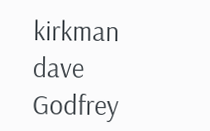kirkman dave Godfrey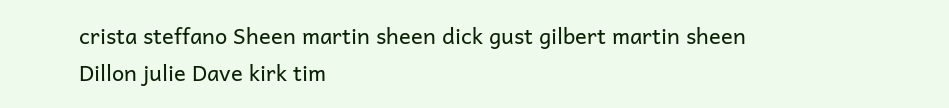crista steffano Sheen martin sheen dick gust gilbert martin sheen Dillon julie Dave kirk tim